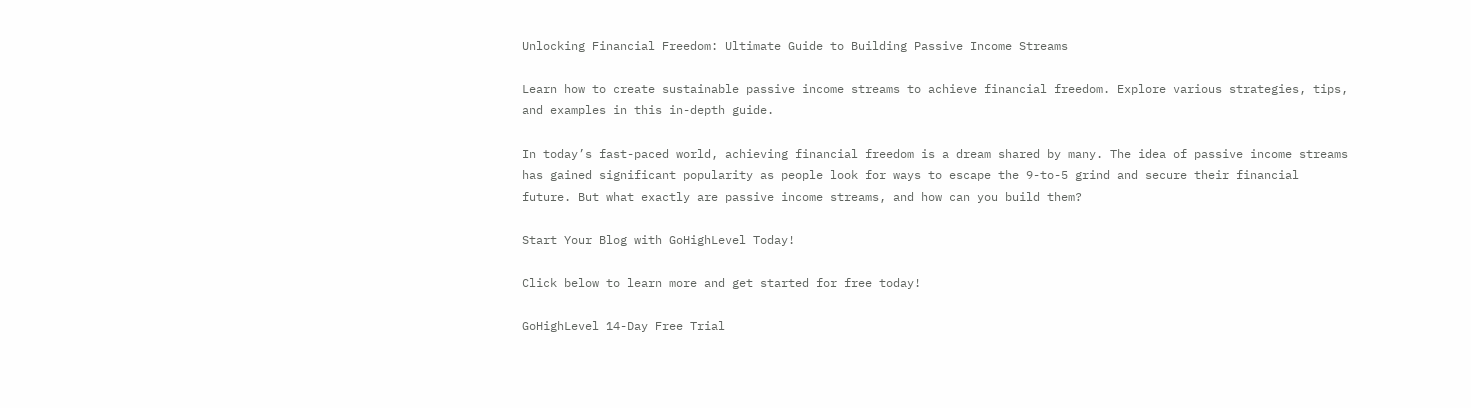Unlocking Financial Freedom: Ultimate Guide to Building Passive Income Streams

Learn how to create sustainable passive income streams to achieve financial freedom. Explore various strategies, tips, and examples in this in-depth guide.

In today’s fast-paced world, achieving financial freedom is a dream shared by many. The idea of passive income streams has gained significant popularity as people look for ways to escape the 9-to-5 grind and secure their financial future. But what exactly are passive income streams, and how can you build them?

Start Your Blog with GoHighLevel Today!

Click below to learn more and get started for free today!

GoHighLevel 14-Day Free Trial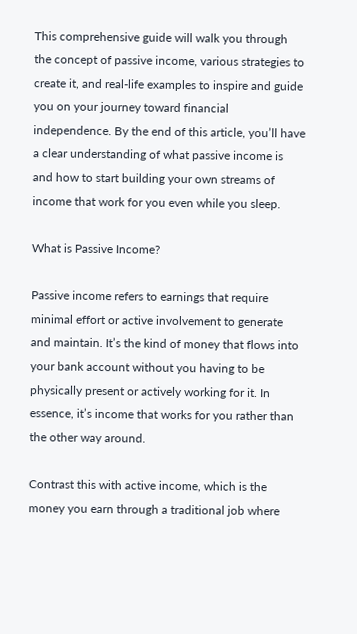This comprehensive guide will walk you through the concept of passive income, various strategies to create it, and real-life examples to inspire and guide you on your journey toward financial independence. By the end of this article, you’ll have a clear understanding of what passive income is and how to start building your own streams of income that work for you even while you sleep.

What is Passive Income?

Passive income refers to earnings that require minimal effort or active involvement to generate and maintain. It’s the kind of money that flows into your bank account without you having to be physically present or actively working for it. In essence, it’s income that works for you rather than the other way around.

Contrast this with active income, which is the money you earn through a traditional job where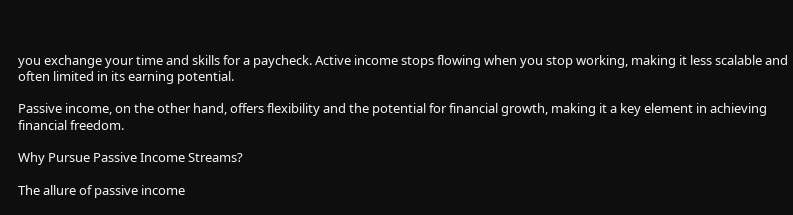you exchange your time and skills for a paycheck. Active income stops flowing when you stop working, making it less scalable and often limited in its earning potential.

Passive income, on the other hand, offers flexibility and the potential for financial growth, making it a key element in achieving financial freedom.

Why Pursue Passive Income Streams?

The allure of passive income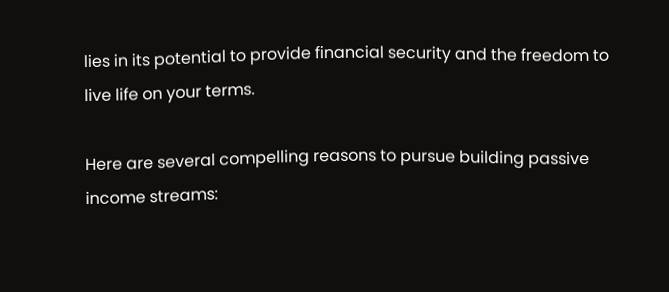lies in its potential to provide financial security and the freedom to live life on your terms.

Here are several compelling reasons to pursue building passive income streams: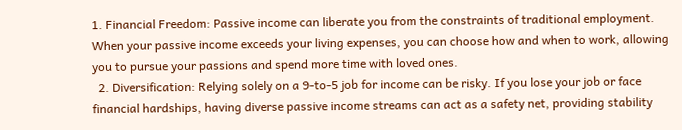1. Financial Freedom: Passive income can liberate you from the constraints of traditional employment. When your passive income exceeds your living expenses, you can choose how and when to work, allowing you to pursue your passions and spend more time with loved ones.
  2. Diversification: Relying solely on a 9-to-5 job for income can be risky. If you lose your job or face financial hardships, having diverse passive income streams can act as a safety net, providing stability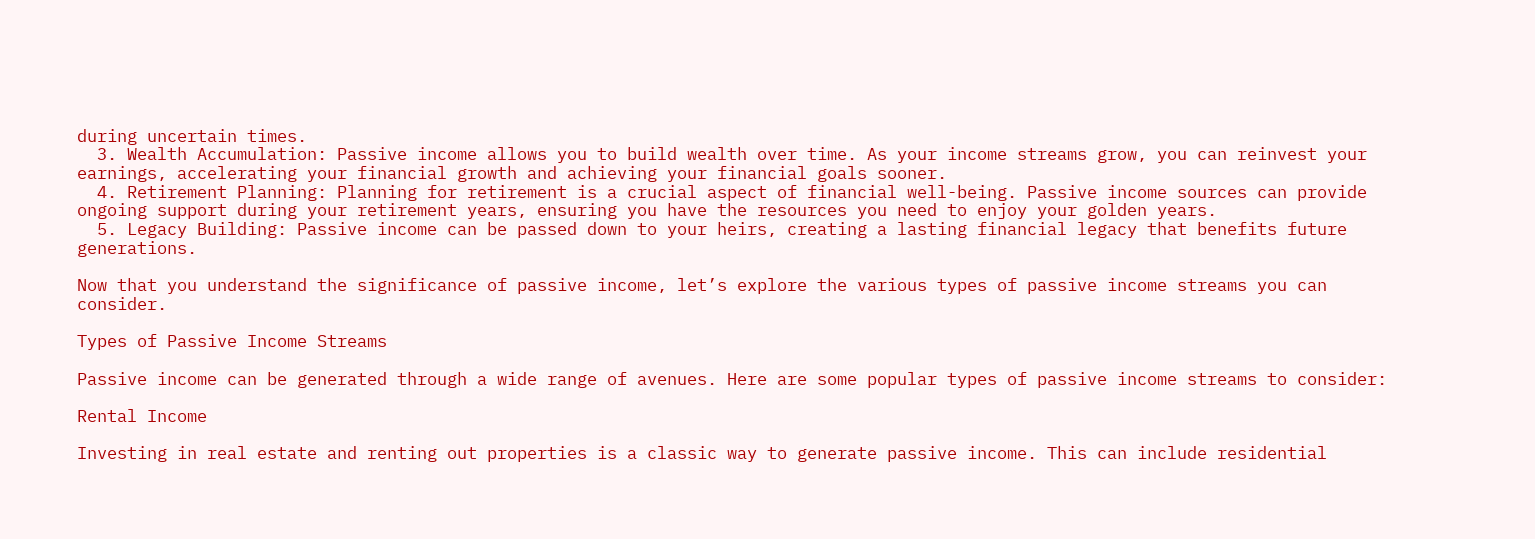during uncertain times.
  3. Wealth Accumulation: Passive income allows you to build wealth over time. As your income streams grow, you can reinvest your earnings, accelerating your financial growth and achieving your financial goals sooner.
  4. Retirement Planning: Planning for retirement is a crucial aspect of financial well-being. Passive income sources can provide ongoing support during your retirement years, ensuring you have the resources you need to enjoy your golden years.
  5. Legacy Building: Passive income can be passed down to your heirs, creating a lasting financial legacy that benefits future generations.

Now that you understand the significance of passive income, let’s explore the various types of passive income streams you can consider.

Types of Passive Income Streams

Passive income can be generated through a wide range of avenues. Here are some popular types of passive income streams to consider:

Rental Income

Investing in real estate and renting out properties is a classic way to generate passive income. This can include residential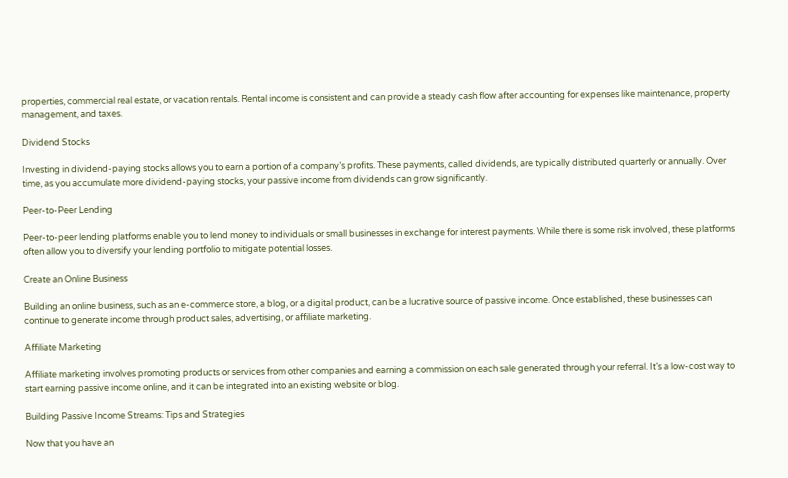properties, commercial real estate, or vacation rentals. Rental income is consistent and can provide a steady cash flow after accounting for expenses like maintenance, property management, and taxes.

Dividend Stocks

Investing in dividend-paying stocks allows you to earn a portion of a company’s profits. These payments, called dividends, are typically distributed quarterly or annually. Over time, as you accumulate more dividend-paying stocks, your passive income from dividends can grow significantly.

Peer-to-Peer Lending

Peer-to-peer lending platforms enable you to lend money to individuals or small businesses in exchange for interest payments. While there is some risk involved, these platforms often allow you to diversify your lending portfolio to mitigate potential losses.

Create an Online Business

Building an online business, such as an e-commerce store, a blog, or a digital product, can be a lucrative source of passive income. Once established, these businesses can continue to generate income through product sales, advertising, or affiliate marketing.

Affiliate Marketing

Affiliate marketing involves promoting products or services from other companies and earning a commission on each sale generated through your referral. It’s a low-cost way to start earning passive income online, and it can be integrated into an existing website or blog.

Building Passive Income Streams: Tips and Strategies

Now that you have an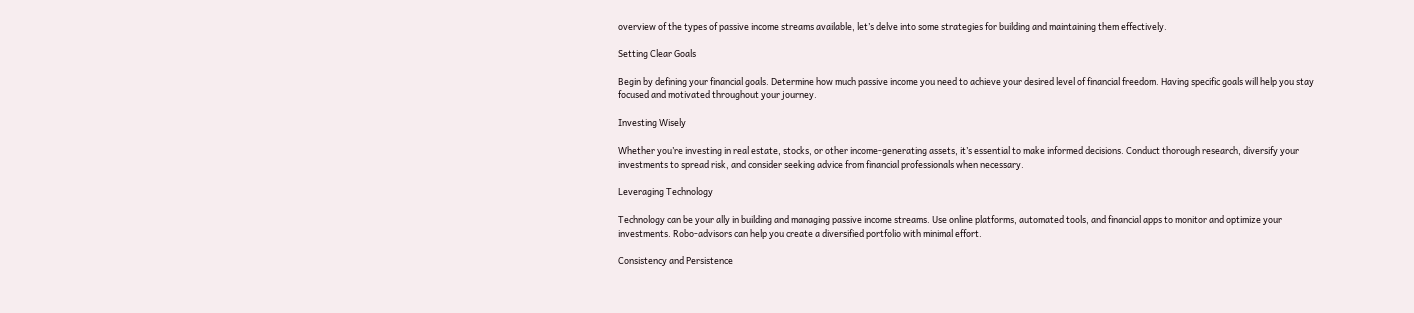overview of the types of passive income streams available, let’s delve into some strategies for building and maintaining them effectively.

Setting Clear Goals

Begin by defining your financial goals. Determine how much passive income you need to achieve your desired level of financial freedom. Having specific goals will help you stay focused and motivated throughout your journey.

Investing Wisely

Whether you’re investing in real estate, stocks, or other income-generating assets, it’s essential to make informed decisions. Conduct thorough research, diversify your investments to spread risk, and consider seeking advice from financial professionals when necessary.

Leveraging Technology

Technology can be your ally in building and managing passive income streams. Use online platforms, automated tools, and financial apps to monitor and optimize your investments. Robo-advisors can help you create a diversified portfolio with minimal effort.

Consistency and Persistence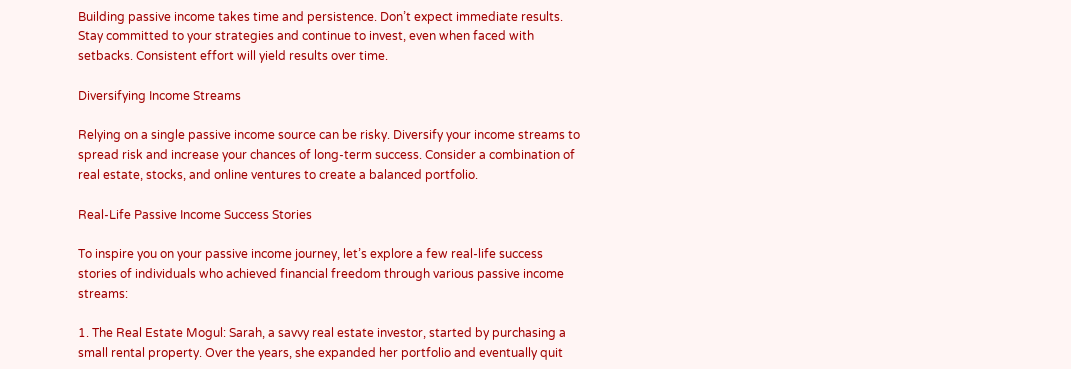Building passive income takes time and persistence. Don’t expect immediate results. Stay committed to your strategies and continue to invest, even when faced with setbacks. Consistent effort will yield results over time.

Diversifying Income Streams

Relying on a single passive income source can be risky. Diversify your income streams to spread risk and increase your chances of long-term success. Consider a combination of real estate, stocks, and online ventures to create a balanced portfolio.

Real-Life Passive Income Success Stories

To inspire you on your passive income journey, let’s explore a few real-life success stories of individuals who achieved financial freedom through various passive income streams:

1. The Real Estate Mogul: Sarah, a savvy real estate investor, started by purchasing a small rental property. Over the years, she expanded her portfolio and eventually quit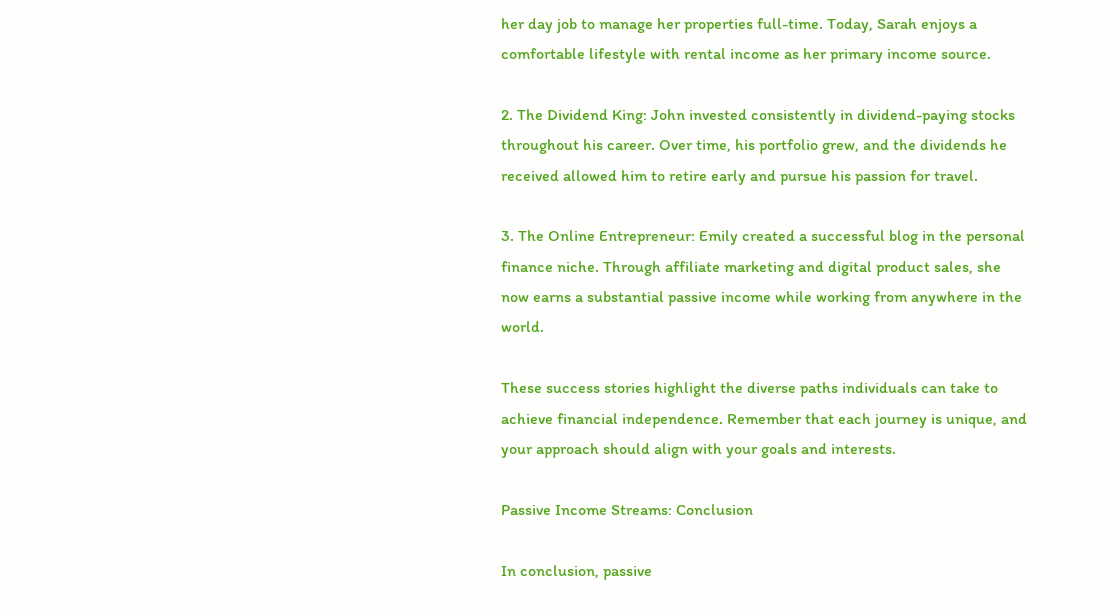her day job to manage her properties full-time. Today, Sarah enjoys a comfortable lifestyle with rental income as her primary income source.

2. The Dividend King: John invested consistently in dividend-paying stocks throughout his career. Over time, his portfolio grew, and the dividends he received allowed him to retire early and pursue his passion for travel.

3. The Online Entrepreneur: Emily created a successful blog in the personal finance niche. Through affiliate marketing and digital product sales, she now earns a substantial passive income while working from anywhere in the world.

These success stories highlight the diverse paths individuals can take to achieve financial independence. Remember that each journey is unique, and your approach should align with your goals and interests.

Passive Income Streams: Conclusion

In conclusion, passive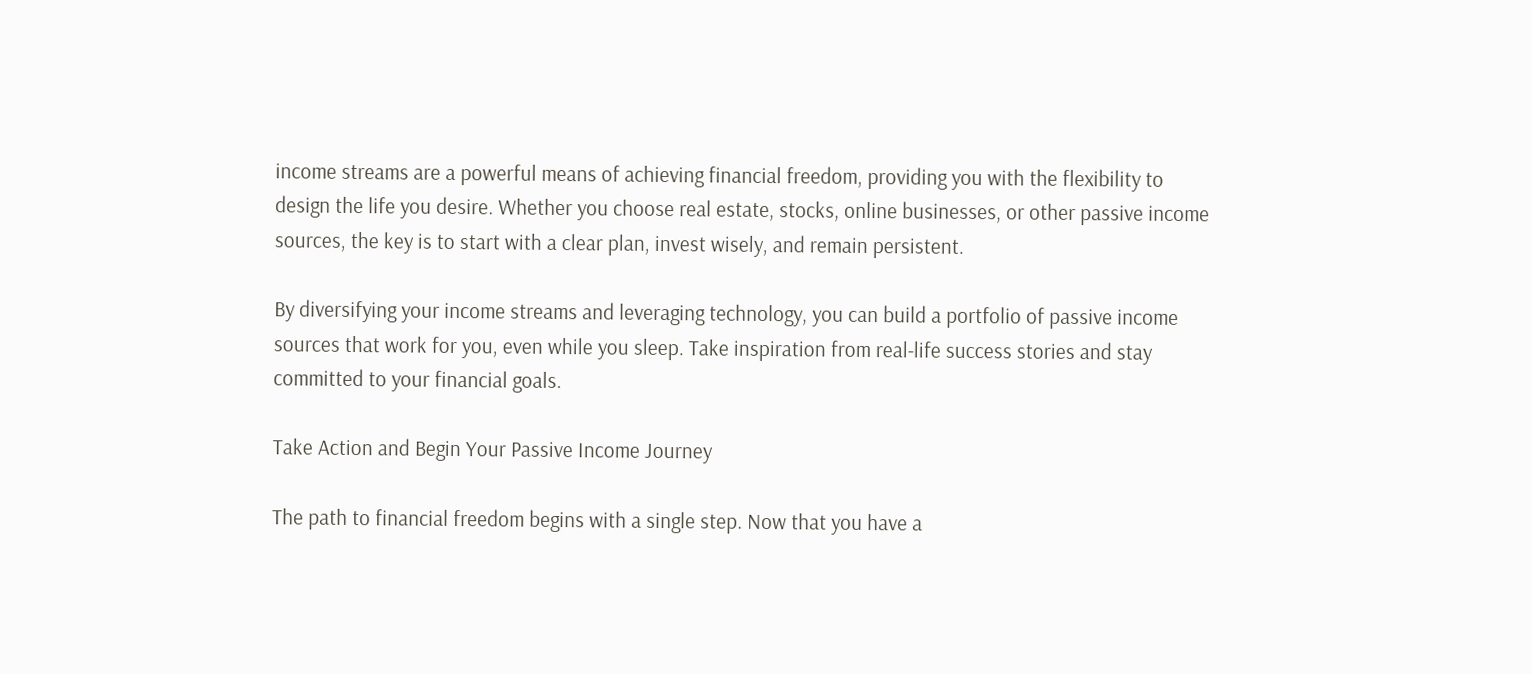income streams are a powerful means of achieving financial freedom, providing you with the flexibility to design the life you desire. Whether you choose real estate, stocks, online businesses, or other passive income sources, the key is to start with a clear plan, invest wisely, and remain persistent.

By diversifying your income streams and leveraging technology, you can build a portfolio of passive income sources that work for you, even while you sleep. Take inspiration from real-life success stories and stay committed to your financial goals.

Take Action and Begin Your Passive Income Journey

The path to financial freedom begins with a single step. Now that you have a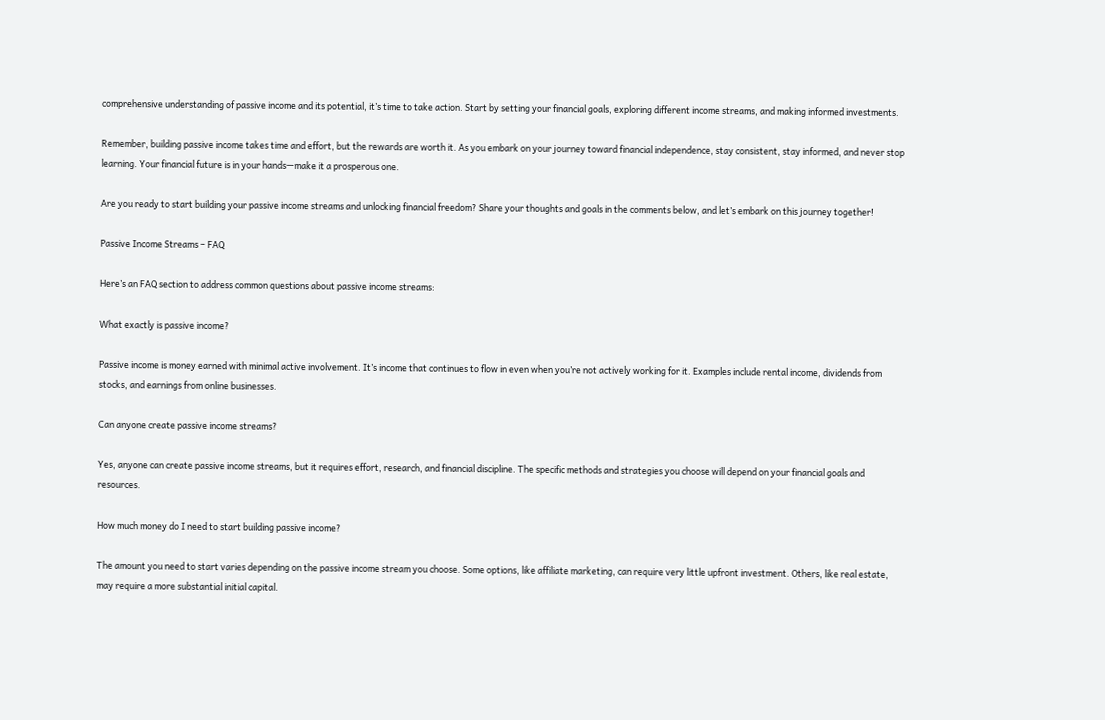comprehensive understanding of passive income and its potential, it’s time to take action. Start by setting your financial goals, exploring different income streams, and making informed investments.

Remember, building passive income takes time and effort, but the rewards are worth it. As you embark on your journey toward financial independence, stay consistent, stay informed, and never stop learning. Your financial future is in your hands—make it a prosperous one.

Are you ready to start building your passive income streams and unlocking financial freedom? Share your thoughts and goals in the comments below, and let’s embark on this journey together!

Passive Income Streams – FAQ

Here’s an FAQ section to address common questions about passive income streams:

What exactly is passive income?

Passive income is money earned with minimal active involvement. It’s income that continues to flow in even when you’re not actively working for it. Examples include rental income, dividends from stocks, and earnings from online businesses.

Can anyone create passive income streams?

Yes, anyone can create passive income streams, but it requires effort, research, and financial discipline. The specific methods and strategies you choose will depend on your financial goals and resources.

How much money do I need to start building passive income?

The amount you need to start varies depending on the passive income stream you choose. Some options, like affiliate marketing, can require very little upfront investment. Others, like real estate, may require a more substantial initial capital.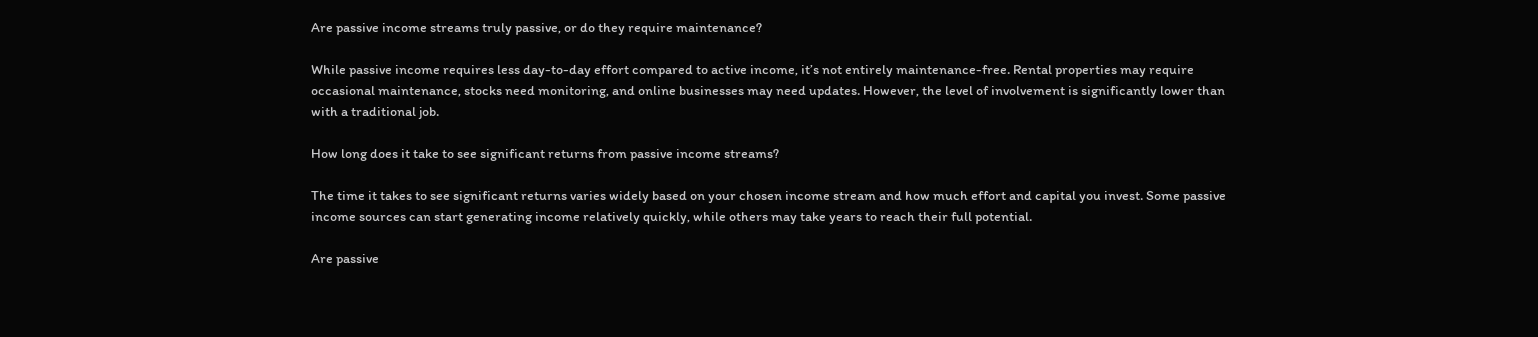Are passive income streams truly passive, or do they require maintenance?

While passive income requires less day-to-day effort compared to active income, it’s not entirely maintenance-free. Rental properties may require occasional maintenance, stocks need monitoring, and online businesses may need updates. However, the level of involvement is significantly lower than with a traditional job.

How long does it take to see significant returns from passive income streams?

The time it takes to see significant returns varies widely based on your chosen income stream and how much effort and capital you invest. Some passive income sources can start generating income relatively quickly, while others may take years to reach their full potential.

Are passive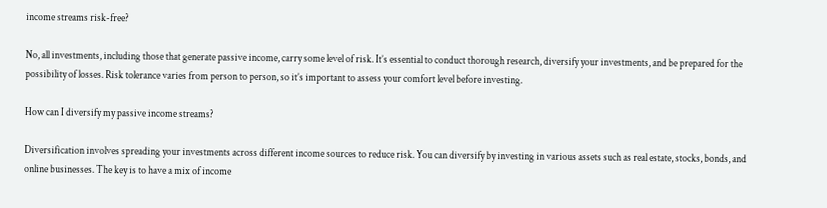income streams risk-free?

No, all investments, including those that generate passive income, carry some level of risk. It’s essential to conduct thorough research, diversify your investments, and be prepared for the possibility of losses. Risk tolerance varies from person to person, so it’s important to assess your comfort level before investing.

How can I diversify my passive income streams?

Diversification involves spreading your investments across different income sources to reduce risk. You can diversify by investing in various assets such as real estate, stocks, bonds, and online businesses. The key is to have a mix of income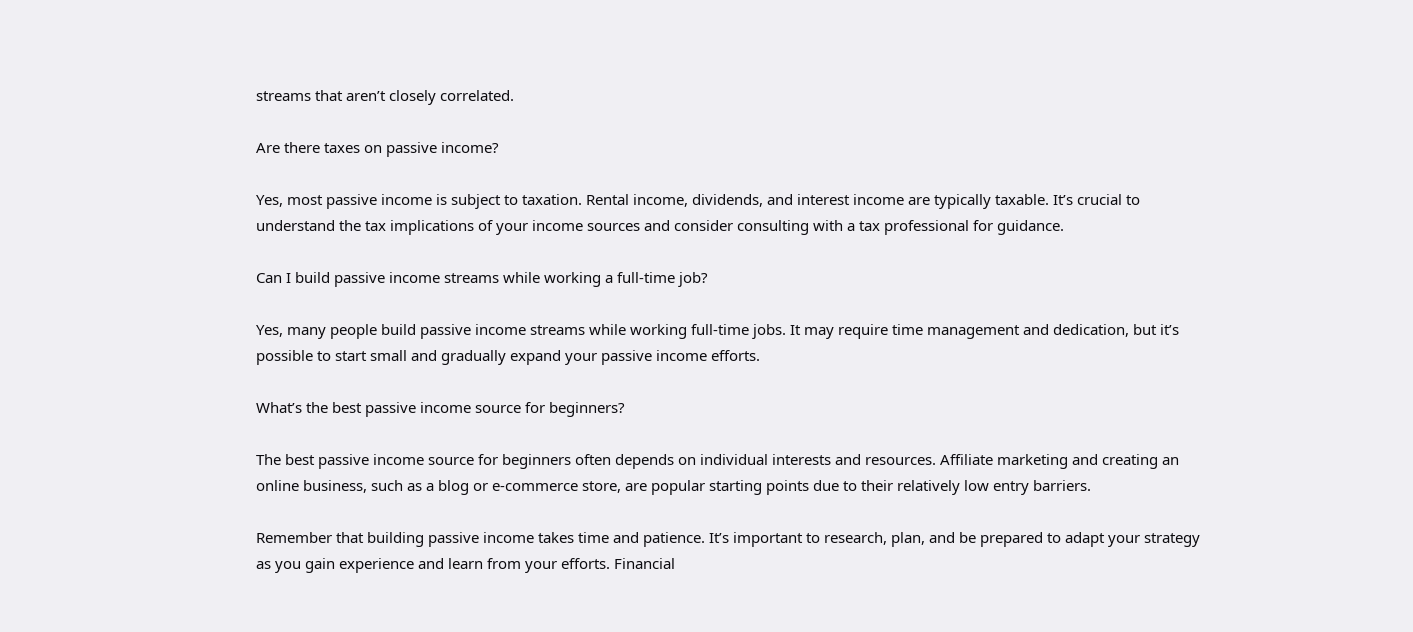streams that aren’t closely correlated.

Are there taxes on passive income?

Yes, most passive income is subject to taxation. Rental income, dividends, and interest income are typically taxable. It’s crucial to understand the tax implications of your income sources and consider consulting with a tax professional for guidance.

Can I build passive income streams while working a full-time job?

Yes, many people build passive income streams while working full-time jobs. It may require time management and dedication, but it’s possible to start small and gradually expand your passive income efforts.

What’s the best passive income source for beginners?

The best passive income source for beginners often depends on individual interests and resources. Affiliate marketing and creating an online business, such as a blog or e-commerce store, are popular starting points due to their relatively low entry barriers.

Remember that building passive income takes time and patience. It’s important to research, plan, and be prepared to adapt your strategy as you gain experience and learn from your efforts. Financial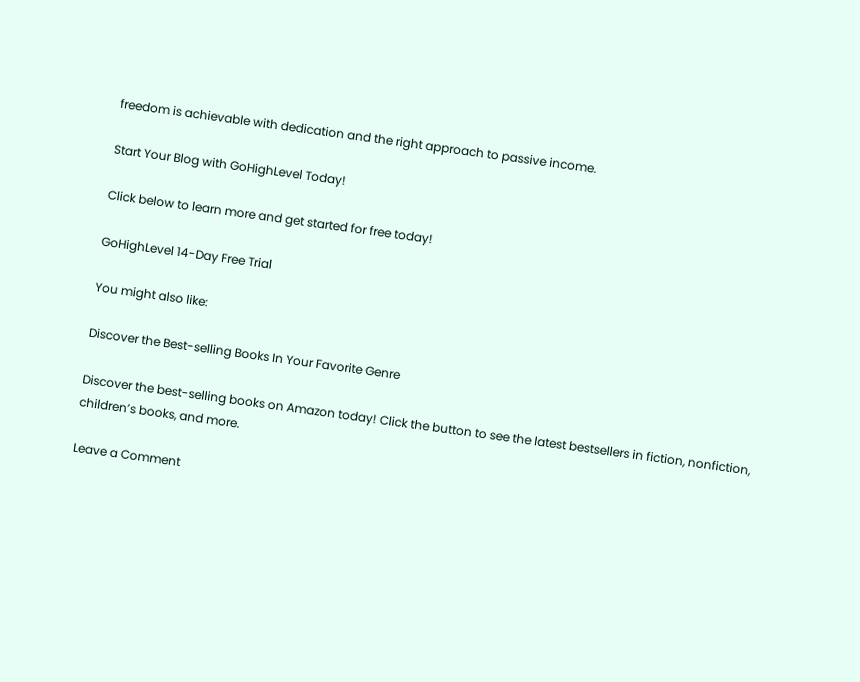freedom is achievable with dedication and the right approach to passive income.

Start Your Blog with GoHighLevel Today!

Click below to learn more and get started for free today!

GoHighLevel 14-Day Free Trial

You might also like:

Discover the Best-selling Books In Your Favorite Genre

Discover the best-selling books on Amazon today! Click the button to see the latest bestsellers in fiction, nonfiction, children’s books, and more.

Leave a Comment